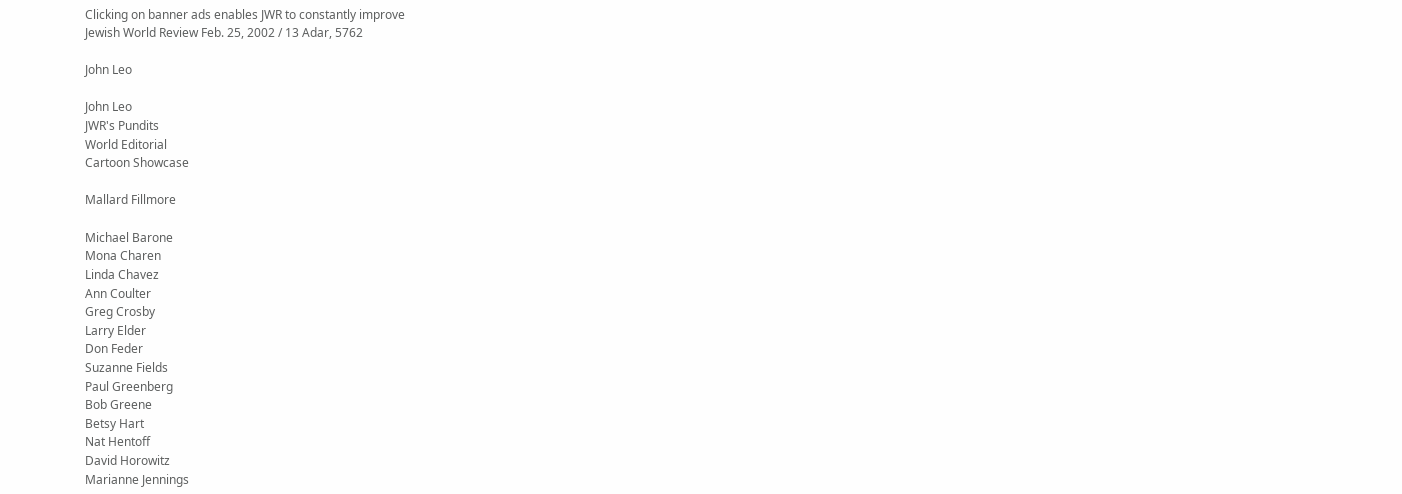Clicking on banner ads enables JWR to constantly improve
Jewish World Review Feb. 25, 2002 / 13 Adar, 5762

John Leo

John Leo
JWR's Pundits
World Editorial
Cartoon Showcase

Mallard Fillmore

Michael Barone
Mona Charen
Linda Chavez
Ann Coulter
Greg Crosby
Larry Elder
Don Feder
Suzanne Fields
Paul Greenberg
Bob Greene
Betsy Hart
Nat Hentoff
David Horowitz
Marianne Jennings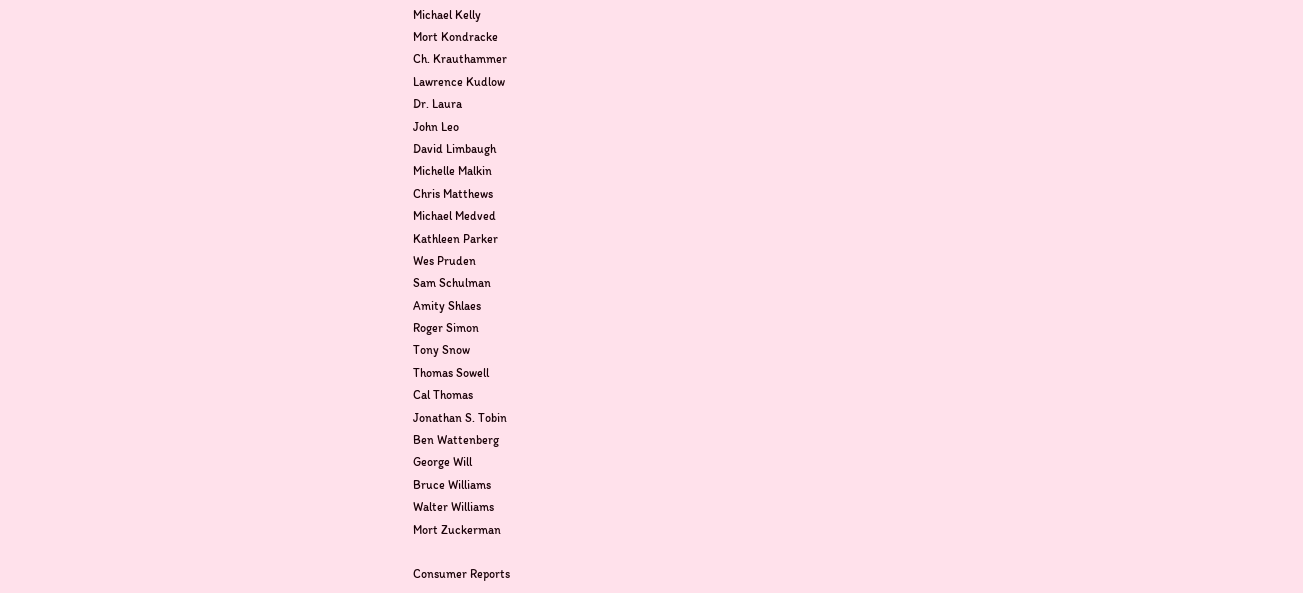Michael Kelly
Mort Kondracke
Ch. Krauthammer
Lawrence Kudlow
Dr. Laura
John Leo
David Limbaugh
Michelle Malkin
Chris Matthews
Michael Medved
Kathleen Parker
Wes Pruden
Sam Schulman
Amity Shlaes
Roger Simon
Tony Snow
Thomas Sowell
Cal Thomas
Jonathan S. Tobin
Ben Wattenberg
George Will
Bruce Williams
Walter Williams
Mort Zuckerman

Consumer Reports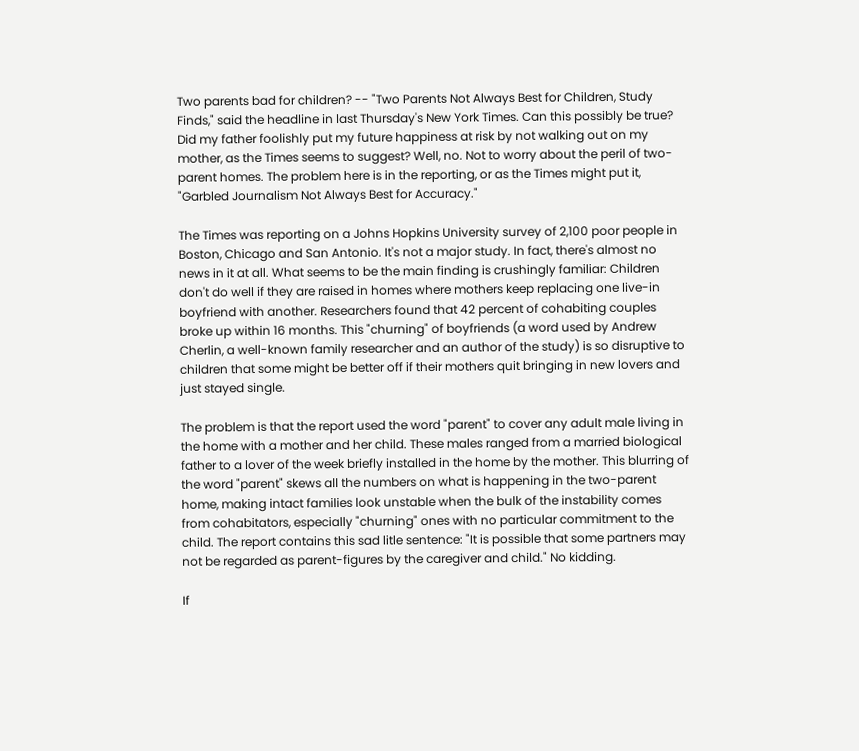Two parents bad for children? -- "Two Parents Not Always Best for Children, Study Finds," said the headline in last Thursday's New York Times. Can this possibly be true? Did my father foolishly put my future happiness at risk by not walking out on my mother, as the Times seems to suggest? Well, no. Not to worry about the peril of two-parent homes. The problem here is in the reporting, or as the Times might put it, "Garbled Journalism Not Always Best for Accuracy."

The Times was reporting on a Johns Hopkins University survey of 2,100 poor people in Boston, Chicago and San Antonio. It's not a major study. In fact, there's almost no news in it at all. What seems to be the main finding is crushingly familiar: Children don't do well if they are raised in homes where mothers keep replacing one live-in boyfriend with another. Researchers found that 42 percent of cohabiting couples broke up within 16 months. This "churning" of boyfriends (a word used by Andrew Cherlin, a well-known family researcher and an author of the study) is so disruptive to children that some might be better off if their mothers quit bringing in new lovers and just stayed single.

The problem is that the report used the word "parent" to cover any adult male living in the home with a mother and her child. These males ranged from a married biological father to a lover of the week briefly installed in the home by the mother. This blurring of the word "parent" skews all the numbers on what is happening in the two-parent home, making intact families look unstable when the bulk of the instability comes from cohabitators, especially "churning" ones with no particular commitment to the child. The report contains this sad litle sentence: "It is possible that some partners may not be regarded as parent-figures by the caregiver and child." No kidding.

If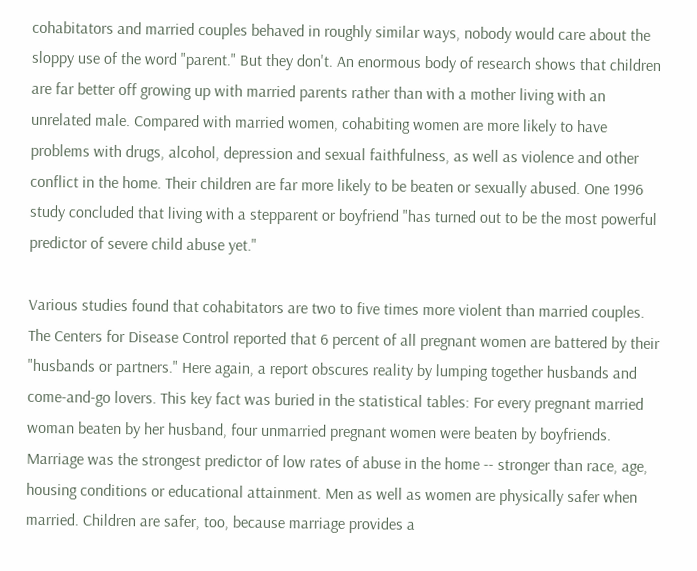cohabitators and married couples behaved in roughly similar ways, nobody would care about the sloppy use of the word "parent." But they don't. An enormous body of research shows that children are far better off growing up with married parents rather than with a mother living with an unrelated male. Compared with married women, cohabiting women are more likely to have problems with drugs, alcohol, depression and sexual faithfulness, as well as violence and other conflict in the home. Their children are far more likely to be beaten or sexually abused. One 1996 study concluded that living with a stepparent or boyfriend "has turned out to be the most powerful predictor of severe child abuse yet."

Various studies found that cohabitators are two to five times more violent than married couples. The Centers for Disease Control reported that 6 percent of all pregnant women are battered by their "husbands or partners." Here again, a report obscures reality by lumping together husbands and come-and-go lovers. This key fact was buried in the statistical tables: For every pregnant married woman beaten by her husband, four unmarried pregnant women were beaten by boyfriends. Marriage was the strongest predictor of low rates of abuse in the home -- stronger than race, age, housing conditions or educational attainment. Men as well as women are physically safer when married. Children are safer, too, because marriage provides a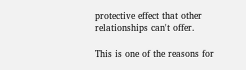protective effect that other relationships can't offer.

This is one of the reasons for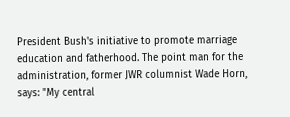President Bush's initiative to promote marriage education and fatherhood. The point man for the administration, former JWR columnist Wade Horn, says: "My central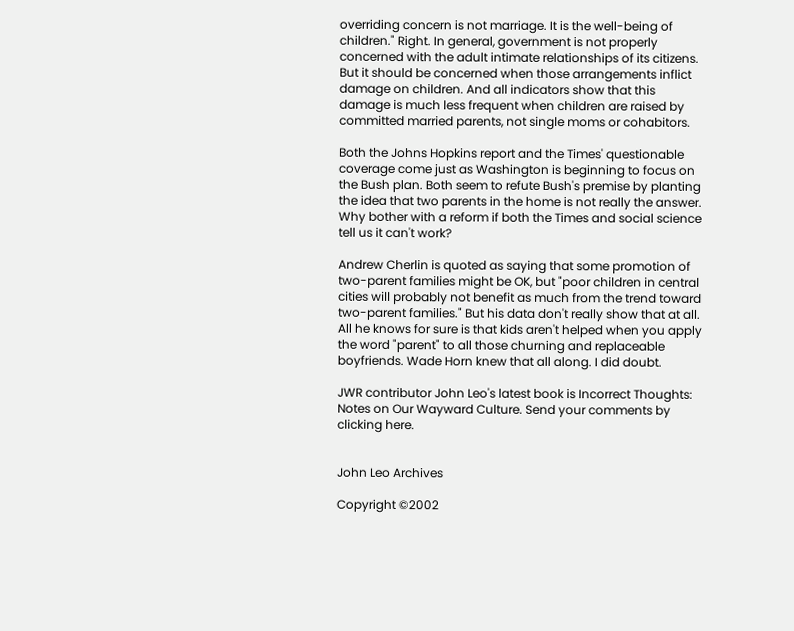overriding concern is not marriage. It is the well-being of children." Right. In general, government is not properly concerned with the adult intimate relationships of its citizens. But it should be concerned when those arrangements inflict damage on children. And all indicators show that this damage is much less frequent when children are raised by committed married parents, not single moms or cohabitors.

Both the Johns Hopkins report and the Times' questionable coverage come just as Washington is beginning to focus on the Bush plan. Both seem to refute Bush's premise by planting the idea that two parents in the home is not really the answer. Why bother with a reform if both the Times and social science tell us it can't work?

Andrew Cherlin is quoted as saying that some promotion of two-parent families might be OK, but "poor children in central cities will probably not benefit as much from the trend toward two-parent families." But his data don't really show that at all. All he knows for sure is that kids aren't helped when you apply the word "parent" to all those churning and replaceable boyfriends. Wade Horn knew that all along. I did doubt.

JWR contributor John Leo's latest book is Incorrect Thoughts: Notes on Our Wayward Culture. Send your comments by clicking here.


John Leo Archives

Copyright ©2002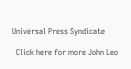Universal Press Syndicate

  Click here for more John Leo